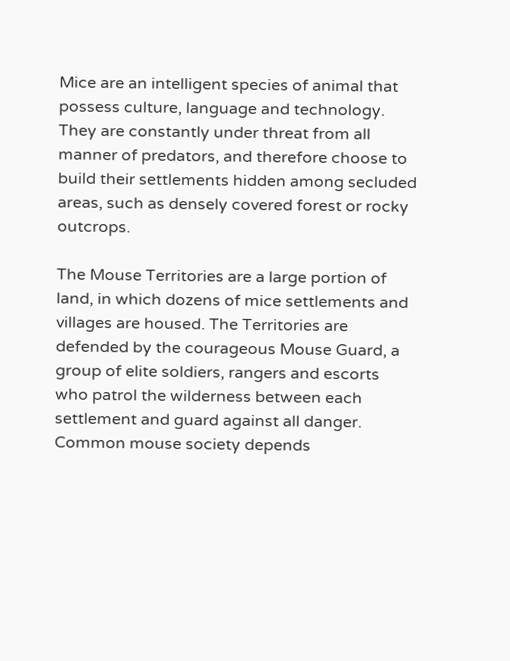Mice are an intelligent species of animal that possess culture, language and technology. They are constantly under threat from all manner of predators, and therefore choose to build their settlements hidden among secluded areas, such as densely covered forest or rocky outcrops.

The Mouse Territories are a large portion of land, in which dozens of mice settlements and villages are housed. The Territories are defended by the courageous Mouse Guard, a group of elite soldiers, rangers and escorts who patrol the wilderness between each settlement and guard against all danger. Common mouse society depends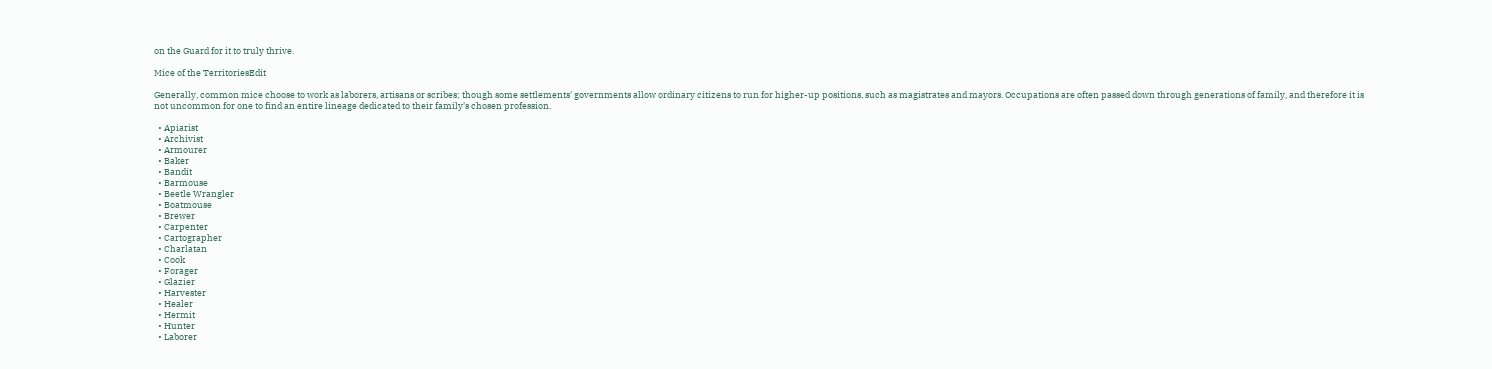on the Guard for it to truly thrive.

Mice of the TerritoriesEdit

Generally, common mice choose to work as laborers, artisans or scribes; though some settlements' governments allow ordinary citizens to run for higher-up positions, such as magistrates and mayors. Occupations are often passed down through generations of family, and therefore it is not uncommon for one to find an entire lineage dedicated to their family's chosen profession.

  • Apiarist
  • Archivist
  • Armourer
  • Baker
  • Bandit
  • Barmouse
  • Beetle Wrangler
  • Boatmouse
  • Brewer
  • Carpenter
  • Cartographer
  • Charlatan
  • Cook
  • Forager
  • Glazier
  • Harvester
  • Healer
  • Hermit
  • Hunter
  • Laborer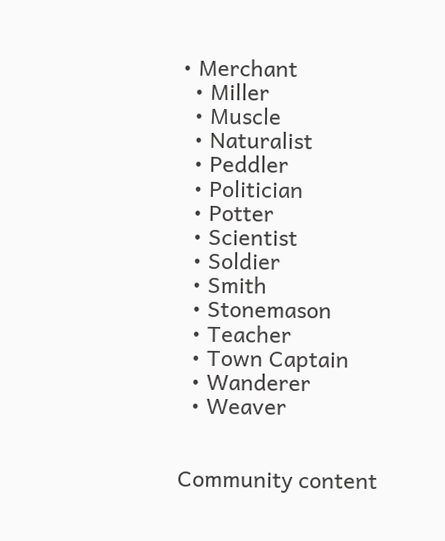• Merchant
  • Miller
  • Muscle
  • Naturalist
  • Peddler
  • Politician
  • Potter
  • Scientist
  • Soldier
  • Smith
  • Stonemason
  • Teacher
  • Town Captain
  • Wanderer
  • Weaver


Community content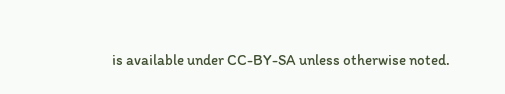is available under CC-BY-SA unless otherwise noted.